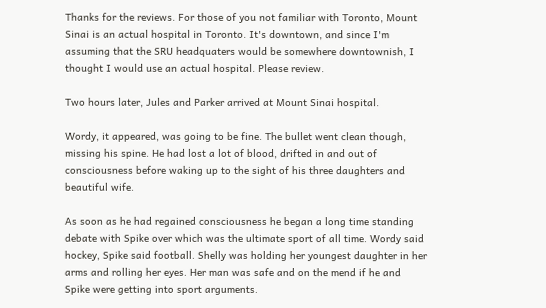Thanks for the reviews. For those of you not familiar with Toronto, Mount Sinai is an actual hospital in Toronto. It's downtown, and since I'm assuming that the SRU headquaters would be somewhere downtownish, I thought I would use an actual hospital. Please review.

Two hours later, Jules and Parker arrived at Mount Sinai hospital.

Wordy, it appeared, was going to be fine. The bullet went clean though, missing his spine. He had lost a lot of blood, drifted in and out of consciousness before waking up to the sight of his three daughters and beautiful wife.

As soon as he had regained consciousness he began a long time standing debate with Spike over which was the ultimate sport of all time. Wordy said hockey, Spike said football. Shelly was holding her youngest daughter in her arms and rolling her eyes. Her man was safe and on the mend if he and Spike were getting into sport arguments.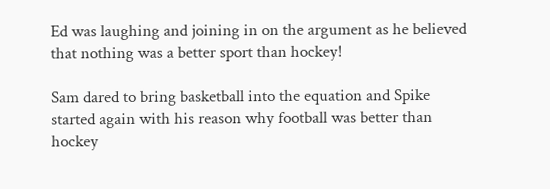Ed was laughing and joining in on the argument as he believed that nothing was a better sport than hockey!

Sam dared to bring basketball into the equation and Spike started again with his reason why football was better than hockey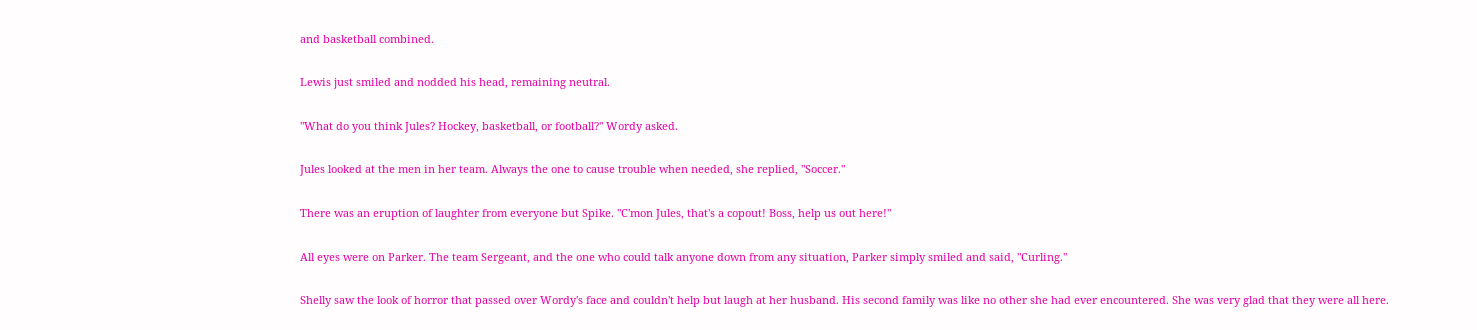and basketball combined.

Lewis just smiled and nodded his head, remaining neutral.

"What do you think Jules? Hockey, basketball, or football?" Wordy asked.

Jules looked at the men in her team. Always the one to cause trouble when needed, she replied, "Soccer."

There was an eruption of laughter from everyone but Spike. "C'mon Jules, that's a copout! Boss, help us out here!"

All eyes were on Parker. The team Sergeant, and the one who could talk anyone down from any situation, Parker simply smiled and said, "Curling."

Shelly saw the look of horror that passed over Wordy's face and couldn't help but laugh at her husband. His second family was like no other she had ever encountered. She was very glad that they were all here.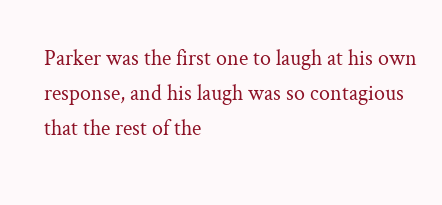Parker was the first one to laugh at his own response, and his laugh was so contagious that the rest of the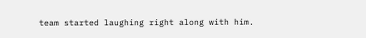team started laughing right along with him.